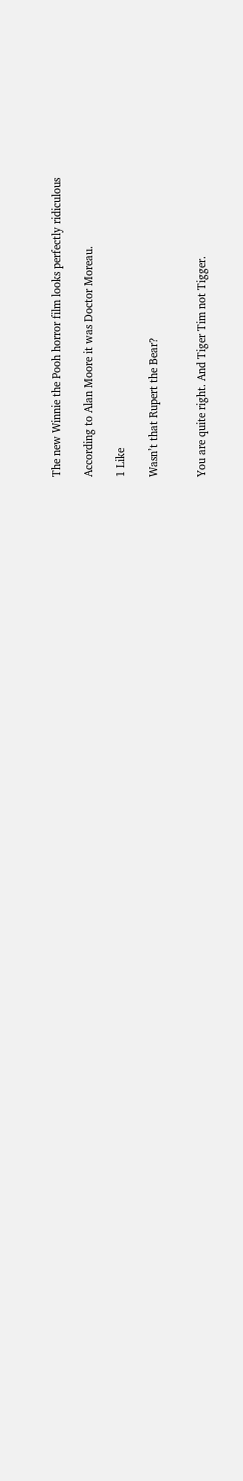The new Winnie the Pooh horror film looks perfectly ridiculous

According to Alan Moore it was Doctor Moreau.

1 Like

Wasn’t that Rupert the Bear?


You are quite right. And Tiger Tim not Tigger.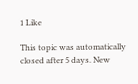1 Like

This topic was automatically closed after 5 days. New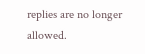replies are no longer allowed.